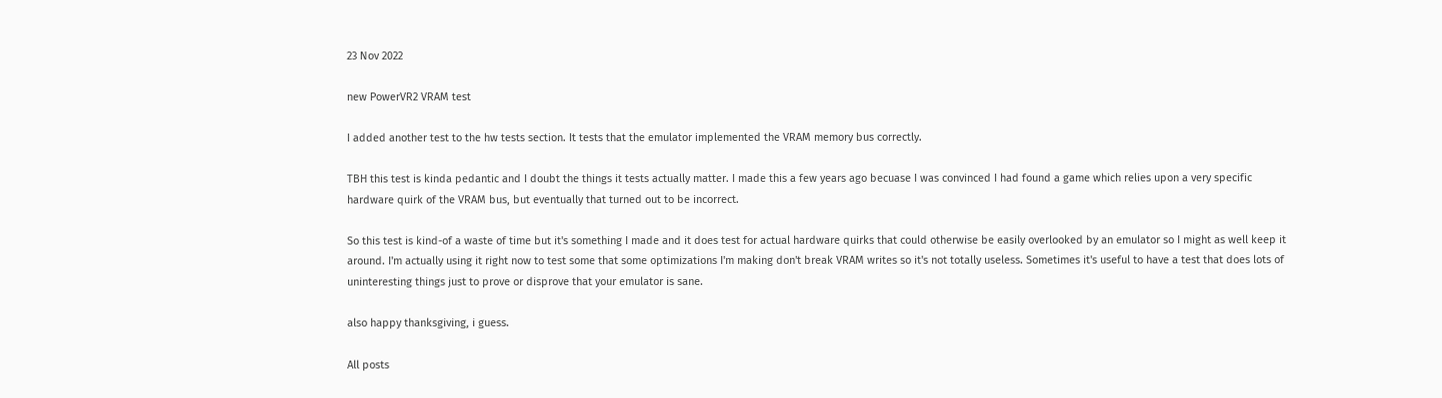23 Nov 2022

new PowerVR2 VRAM test

I added another test to the hw tests section. It tests that the emulator implemented the VRAM memory bus correctly.

TBH this test is kinda pedantic and I doubt the things it tests actually matter. I made this a few years ago becuase I was convinced I had found a game which relies upon a very specific hardware quirk of the VRAM bus, but eventually that turned out to be incorrect.

So this test is kind-of a waste of time but it's something I made and it does test for actual hardware quirks that could otherwise be easily overlooked by an emulator so I might as well keep it around. I'm actually using it right now to test some that some optimizations I'm making don't break VRAM writes so it's not totally useless. Sometimes it's useful to have a test that does lots of uninteresting things just to prove or disprove that your emulator is sane.

also happy thanksgiving, i guess.

All posts